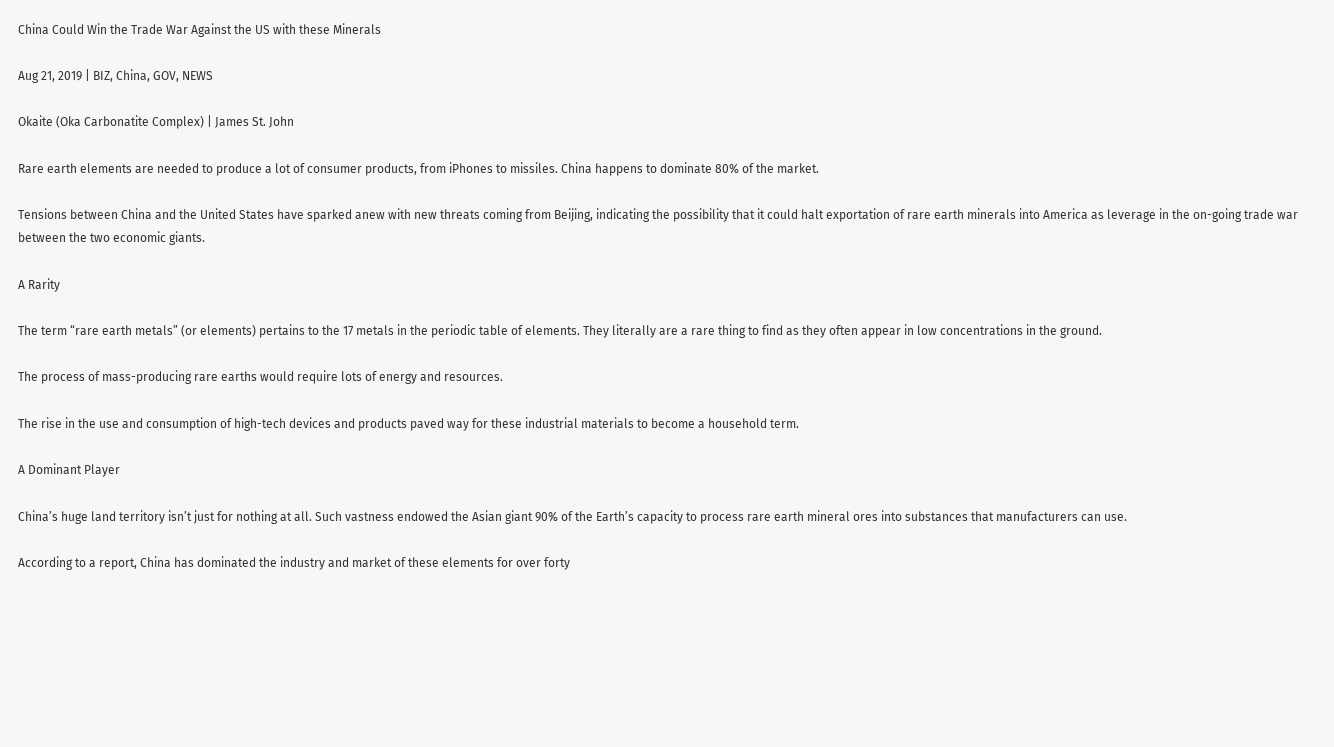China Could Win the Trade War Against the US with these Minerals

Aug 21, 2019 | BIZ, China, GOV, NEWS

Okaite (Oka Carbonatite Complex) | James St. John

Rare earth elements are needed to produce a lot of consumer products, from iPhones to missiles. China happens to dominate 80% of the market.

Tensions between China and the United States have sparked anew with new threats coming from Beijing, indicating the possibility that it could halt exportation of rare earth minerals into America as leverage in the on-going trade war between the two economic giants.

A Rarity

The term “rare earth metals” (or elements) pertains to the 17 metals in the periodic table of elements. They literally are a rare thing to find as they often appear in low concentrations in the ground.

The process of mass-producing rare earths would require lots of energy and resources.

The rise in the use and consumption of high-tech devices and products paved way for these industrial materials to become a household term.

A Dominant Player

China’s huge land territory isn’t just for nothing at all. Such vastness endowed the Asian giant 90% of the Earth’s capacity to process rare earth mineral ores into substances that manufacturers can use.

According to a report, China has dominated the industry and market of these elements for over forty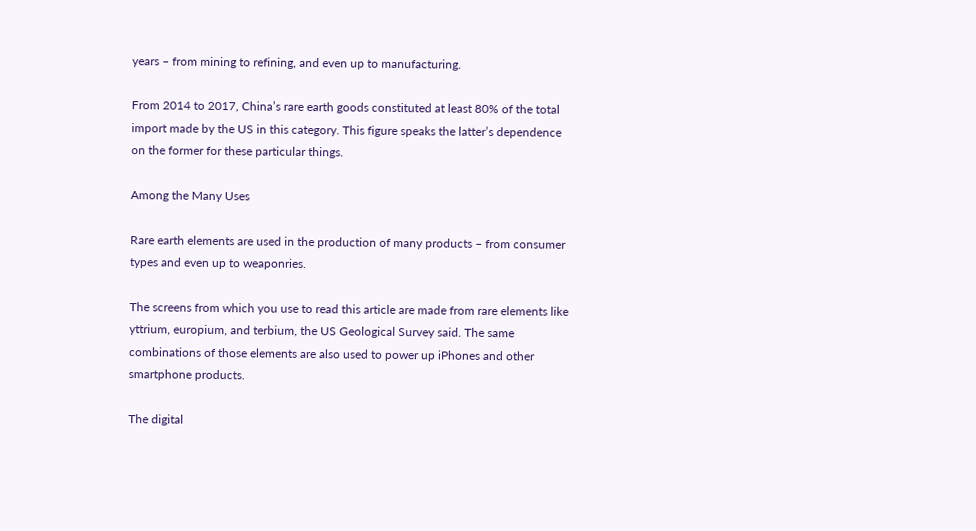years – from mining to refining, and even up to manufacturing.

From 2014 to 2017, China’s rare earth goods constituted at least 80% of the total import made by the US in this category. This figure speaks the latter’s dependence on the former for these particular things.

Among the Many Uses

Rare earth elements are used in the production of many products – from consumer types and even up to weaponries.

The screens from which you use to read this article are made from rare elements like yttrium, europium, and terbium, the US Geological Survey said. The same combinations of those elements are also used to power up iPhones and other smartphone products.

The digital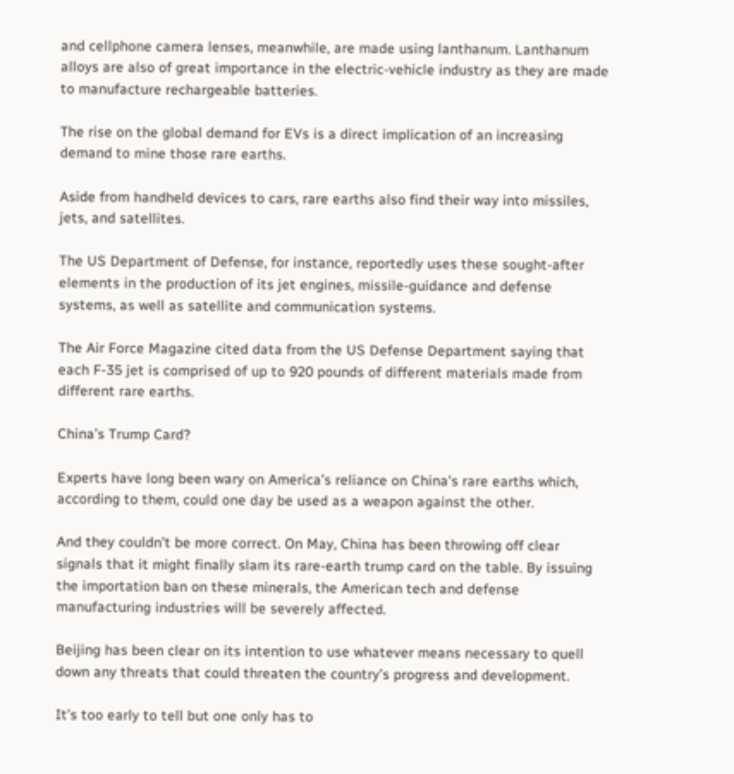and cellphone camera lenses, meanwhile, are made using lanthanum. Lanthanum alloys are also of great importance in the electric-vehicle industry as they are made to manufacture rechargeable batteries.

The rise on the global demand for EVs is a direct implication of an increasing demand to mine those rare earths.

Aside from handheld devices to cars, rare earths also find their way into missiles, jets, and satellites.

The US Department of Defense, for instance, reportedly uses these sought-after elements in the production of its jet engines, missile-guidance and defense systems, as well as satellite and communication systems.

The Air Force Magazine cited data from the US Defense Department saying that each F-35 jet is comprised of up to 920 pounds of different materials made from different rare earths.

China’s Trump Card?

Experts have long been wary on America’s reliance on China’s rare earths which, according to them, could one day be used as a weapon against the other.

And they couldn’t be more correct. On May, China has been throwing off clear signals that it might finally slam its rare-earth trump card on the table. By issuing the importation ban on these minerals, the American tech and defense manufacturing industries will be severely affected.

Beijing has been clear on its intention to use whatever means necessary to quell down any threats that could threaten the country’s progress and development.

It’s too early to tell but one only has to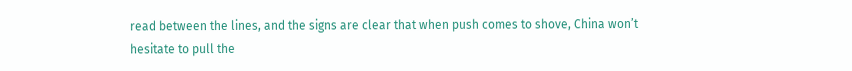read between the lines, and the signs are clear that when push comes to shove, China won’t hesitate to pull the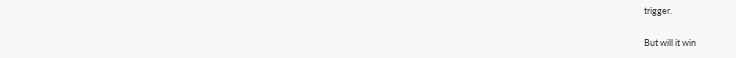trigger.

But will it win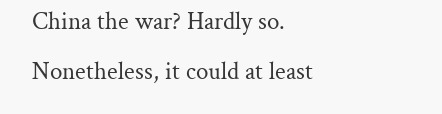China the war? Hardly so. Nonetheless, it could at least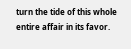turn the tide of this whole entire affair in its favor.